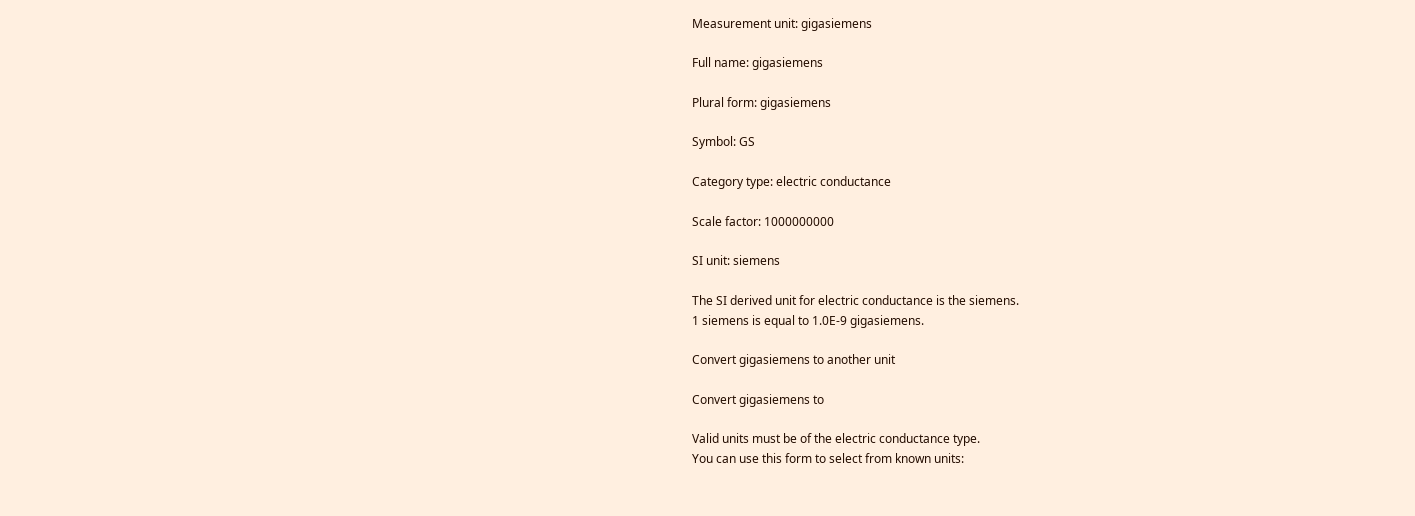Measurement unit: gigasiemens

Full name: gigasiemens

Plural form: gigasiemens

Symbol: GS

Category type: electric conductance

Scale factor: 1000000000

SI unit: siemens

The SI derived unit for electric conductance is the siemens.
1 siemens is equal to 1.0E-9 gigasiemens.

Convert gigasiemens to another unit

Convert gigasiemens to

Valid units must be of the electric conductance type.
You can use this form to select from known units: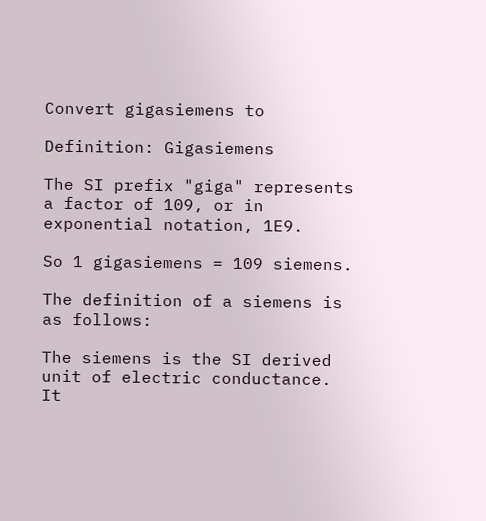Convert gigasiemens to

Definition: Gigasiemens

The SI prefix "giga" represents a factor of 109, or in exponential notation, 1E9.

So 1 gigasiemens = 109 siemens.

The definition of a siemens is as follows:

The siemens is the SI derived unit of electric conductance. It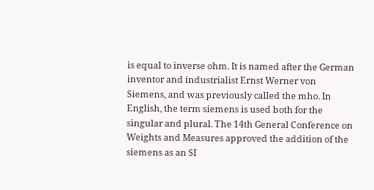is equal to inverse ohm. It is named after the German inventor and industrialist Ernst Werner von Siemens, and was previously called the mho. In English, the term siemens is used both for the singular and plural. The 14th General Conference on Weights and Measures approved the addition of the siemens as an SI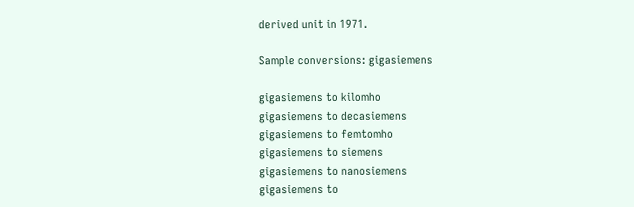derived unit in 1971.

Sample conversions: gigasiemens

gigasiemens to kilomho
gigasiemens to decasiemens
gigasiemens to femtomho
gigasiemens to siemens
gigasiemens to nanosiemens
gigasiemens to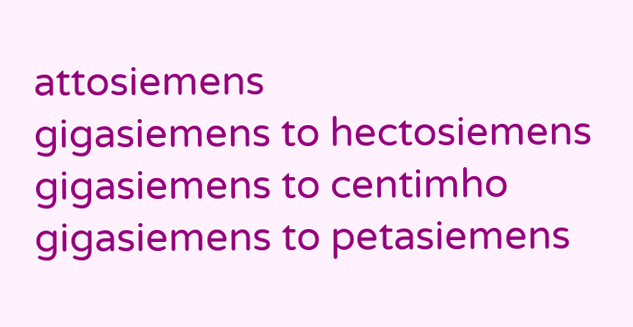attosiemens
gigasiemens to hectosiemens
gigasiemens to centimho
gigasiemens to petasiemens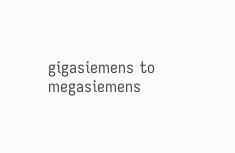gigasiemens to megasiemens